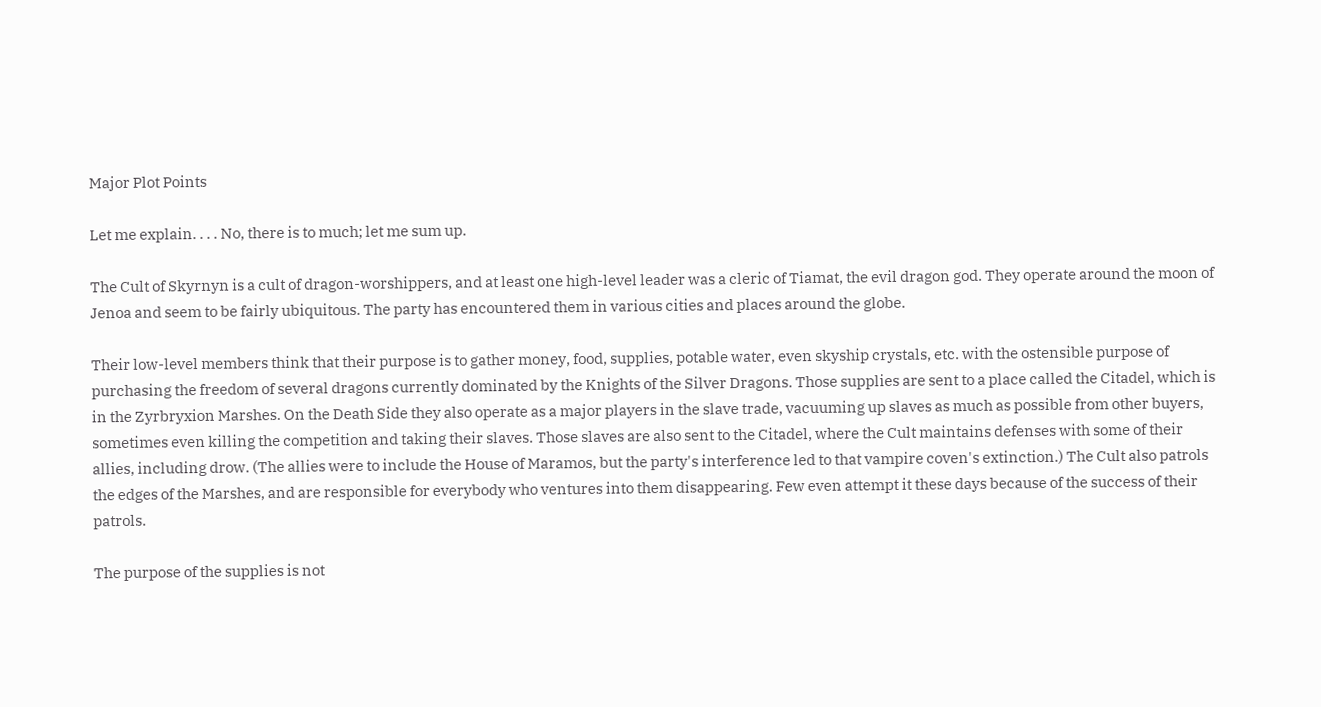Major Plot Points

Let me explain. . . . No, there is to much; let me sum up.

The Cult of Skyrnyn is a cult of dragon-worshippers, and at least one high-level leader was a cleric of Tiamat, the evil dragon god. They operate around the moon of Jenoa and seem to be fairly ubiquitous. The party has encountered them in various cities and places around the globe.

Their low-level members think that their purpose is to gather money, food, supplies, potable water, even skyship crystals, etc. with the ostensible purpose of purchasing the freedom of several dragons currently dominated by the Knights of the Silver Dragons. Those supplies are sent to a place called the Citadel, which is in the Zyrbryxion Marshes. On the Death Side they also operate as a major players in the slave trade, vacuuming up slaves as much as possible from other buyers, sometimes even killing the competition and taking their slaves. Those slaves are also sent to the Citadel, where the Cult maintains defenses with some of their allies, including drow. (The allies were to include the House of Maramos, but the party's interference led to that vampire coven's extinction.) The Cult also patrols the edges of the Marshes, and are responsible for everybody who ventures into them disappearing. Few even attempt it these days because of the success of their patrols.

The purpose of the supplies is not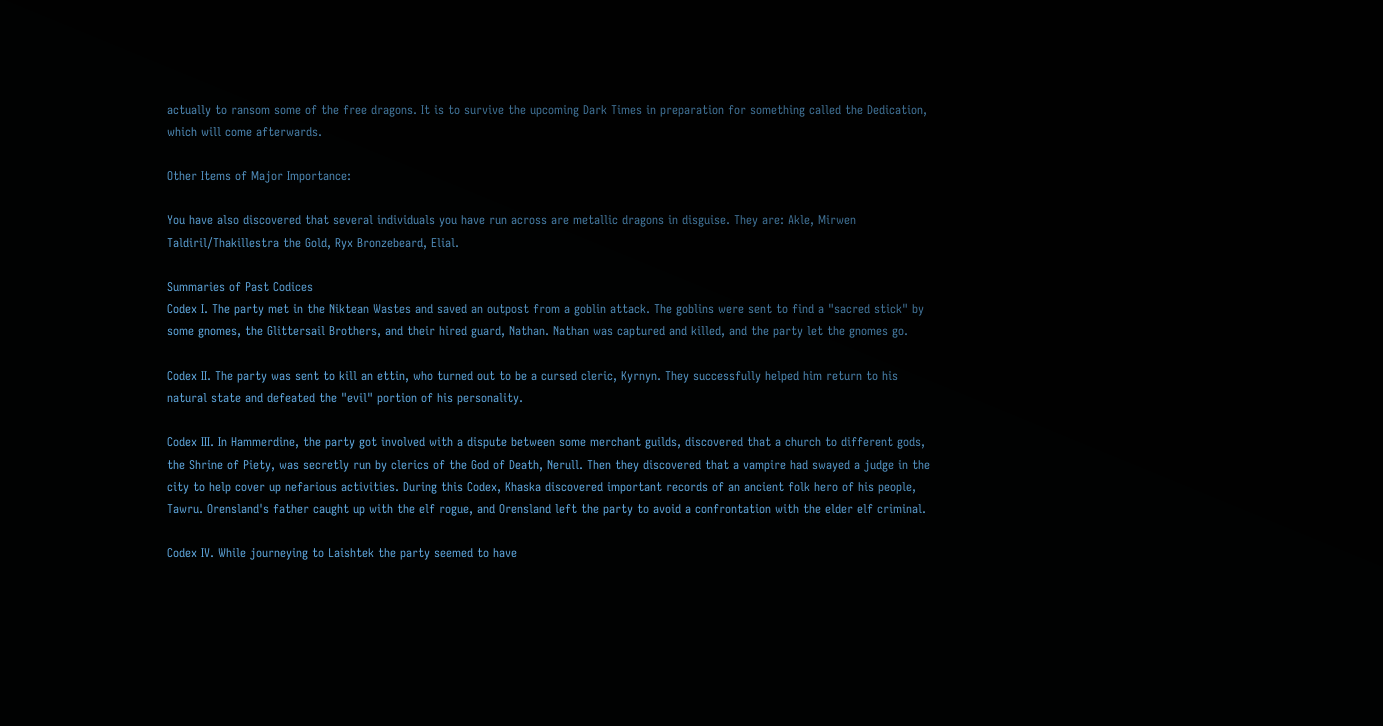actually to ransom some of the free dragons. It is to survive the upcoming Dark Times in preparation for something called the Dedication, which will come afterwards.

Other Items of Major Importance:

You have also discovered that several individuals you have run across are metallic dragons in disguise. They are: Akle, Mirwen Taldiril/Thakillestra the Gold, Ryx Bronzebeard, Elial.

Summaries of Past Codices
Codex I. The party met in the Niktean Wastes and saved an outpost from a goblin attack. The goblins were sent to find a "sacred stick" by some gnomes, the Glittersail Brothers, and their hired guard, Nathan. Nathan was captured and killed, and the party let the gnomes go.

Codex II. The party was sent to kill an ettin, who turned out to be a cursed cleric, Kyrnyn. They successfully helped him return to his natural state and defeated the "evil" portion of his personality.

Codex III. In Hammerdine, the party got involved with a dispute between some merchant guilds, discovered that a church to different gods, the Shrine of Piety, was secretly run by clerics of the God of Death, Nerull. Then they discovered that a vampire had swayed a judge in the city to help cover up nefarious activities. During this Codex, Khaska discovered important records of an ancient folk hero of his people, Tawru. Orensland's father caught up with the elf rogue, and Orensland left the party to avoid a confrontation with the elder elf criminal.

Codex IV. While journeying to Laishtek the party seemed to have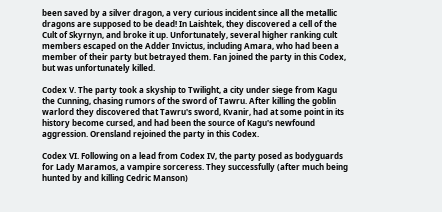been saved by a silver dragon, a very curious incident since all the metallic dragons are supposed to be dead! In Laishtek, they discovered a cell of the Cult of Skyrnyn, and broke it up. Unfortunately, several higher ranking cult members escaped on the Adder Invictus, including Amara, who had been a member of their party but betrayed them. Fan joined the party in this Codex, but was unfortunately killed.

Codex V. The party took a skyship to Twilight, a city under siege from Kagu the Cunning, chasing rumors of the sword of Tawru. After killing the goblin warlord they discovered that Tawru's sword, Kvanir, had at some point in its history become cursed, and had been the source of Kagu's newfound aggression. Orensland rejoined the party in this Codex.

Codex VI. Following on a lead from Codex IV, the party posed as bodyguards for Lady Maramos, a vampire sorceress. They successfully (after much being hunted by and killing Cedric Manson)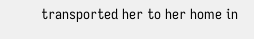transported her to her home in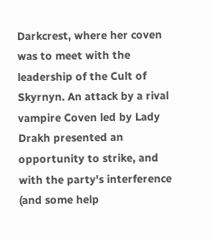Darkcrest, where her coven was to meet with the leadership of the Cult of Skyrnyn. An attack by a rival vampire Coven led by Lady Drakh presented an opportunity to strike, and with the party's interference (and some help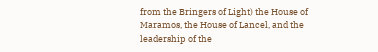from the Bringers of Light) the House of Maramos, the House of Lancel, and the leadership of the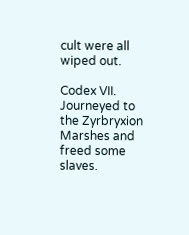cult were all wiped out.

Codex VII. Journeyed to the Zyrbryxion Marshes and freed some slaves.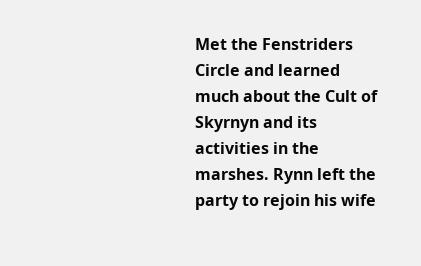Met the Fenstriders Circle and learned much about the Cult of Skyrnyn and its activities in the marshes. Rynn left the party to rejoin his wife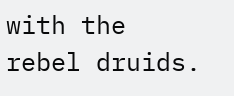with the rebel druids.